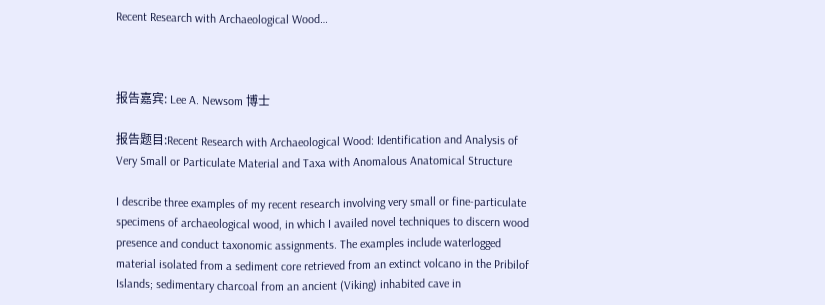Recent Research with Archaeological Wood…



报告嘉宾: Lee A. Newsom 博士

报告题目:Recent Research with Archaeological Wood: Identification and Analysis of Very Small or Particulate Material and Taxa with Anomalous Anatomical Structure

I describe three examples of my recent research involving very small or fine-particulate specimens of archaeological wood, in which I availed novel techniques to discern wood presence and conduct taxonomic assignments. The examples include waterlogged material isolated from a sediment core retrieved from an extinct volcano in the Pribilof Islands; sedimentary charcoal from an ancient (Viking) inhabited cave in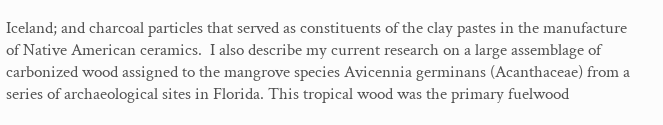Iceland; and charcoal particles that served as constituents of the clay pastes in the manufacture of Native American ceramics.  I also describe my current research on a large assemblage of carbonized wood assigned to the mangrove species Avicennia germinans (Acanthaceae) from a series of archaeological sites in Florida. This tropical wood was the primary fuelwood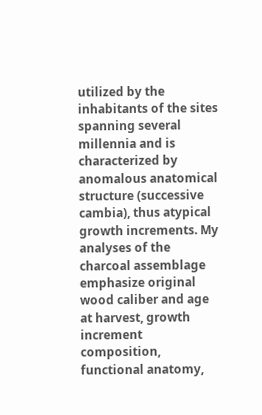utilized by the inhabitants of the sites spanning several millennia and is characterized by anomalous anatomical structure (successive cambia), thus atypical growth increments. My analyses of the charcoal assemblage emphasize original wood caliber and age at harvest, growth increment composition, functional anatomy,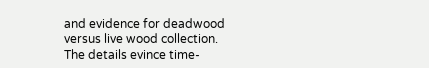and evidence for deadwood versus live wood collection. The details evince time-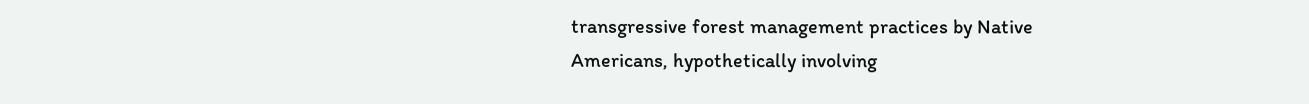transgressive forest management practices by Native Americans, hypothetically involving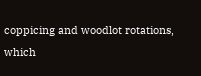coppicing and woodlot rotations, which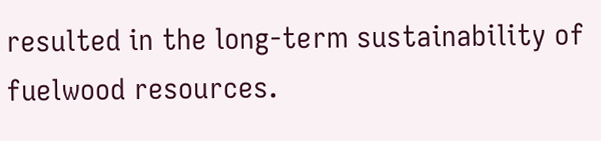resulted in the long-term sustainability of fuelwood resources.